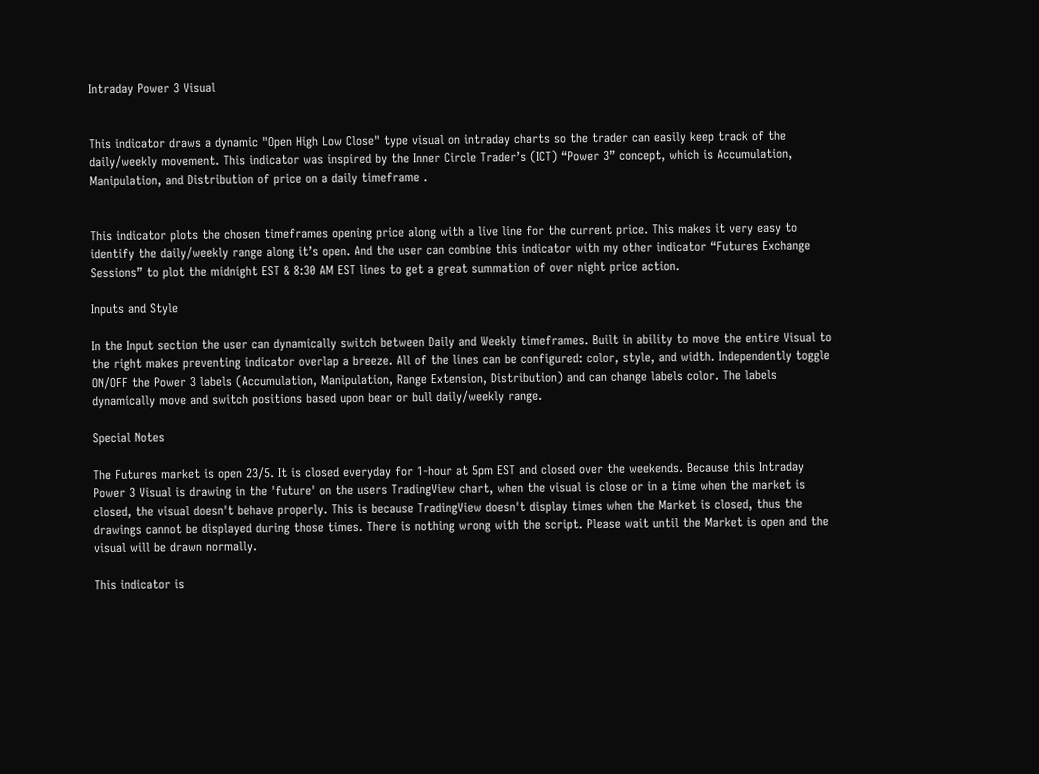Intraday Power 3 Visual


This indicator draws a dynamic "Open High Low Close" type visual on intraday charts so the trader can easily keep track of the daily/weekly movement. This indicator was inspired by the Inner Circle Trader’s (ICT) “Power 3” concept, which is Accumulation, Manipulation, and Distribution of price on a daily timeframe .


This indicator plots the chosen timeframes opening price along with a live line for the current price. This makes it very easy to identify the daily/weekly range along it’s open. And the user can combine this indicator with my other indicator “Futures Exchange Sessions” to plot the midnight EST & 8:30 AM EST lines to get a great summation of over night price action.

Inputs and Style

In the Input section the user can dynamically switch between Daily and Weekly timeframes. Built in ability to move the entire Visual to the right makes preventing indicator overlap a breeze. All of the lines can be configured: color, style, and width. Independently toggle ON/OFF the Power 3 labels (Accumulation, Manipulation, Range Extension, Distribution) and can change labels color. The labels dynamically move and switch positions based upon bear or bull daily/weekly range.

Special Notes

The Futures market is open 23/5. It is closed everyday for 1-hour at 5pm EST and closed over the weekends. Because this Intraday Power 3 Visual is drawing in the 'future' on the users TradingView chart, when the visual is close or in a time when the market is closed, the visual doesn't behave properly. This is because TradingView doesn't display times when the Market is closed, thus the drawings cannot be displayed during those times. There is nothing wrong with the script. Please wait until the Market is open and the visual will be drawn normally.

This indicator is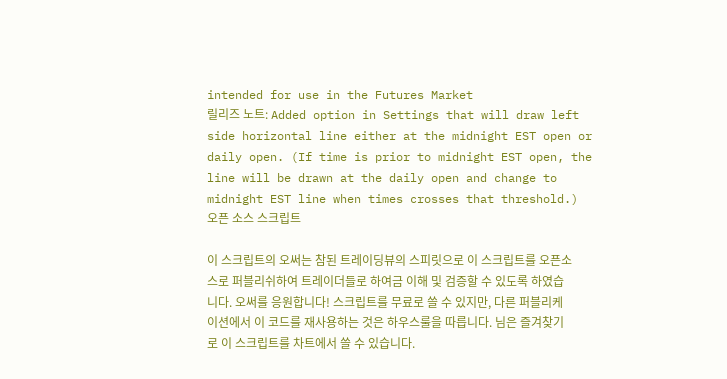intended for use in the Futures Market
릴리즈 노트: Added option in Settings that will draw left side horizontal line either at the midnight EST open or daily open. (If time is prior to midnight EST open, the line will be drawn at the daily open and change to midnight EST line when times crosses that threshold.)
오픈 소스 스크립트

이 스크립트의 오써는 참된 트레이딩뷰의 스피릿으로 이 스크립트를 오픈소스로 퍼블리쉬하여 트레이더들로 하여금 이해 및 검증할 수 있도록 하였습니다. 오써를 응원합니다! 스크립트를 무료로 쓸 수 있지만, 다른 퍼블리케이션에서 이 코드를 재사용하는 것은 하우스룰을 따릅니다. 님은 즐겨찾기로 이 스크립트를 차트에서 쓸 수 있습니다.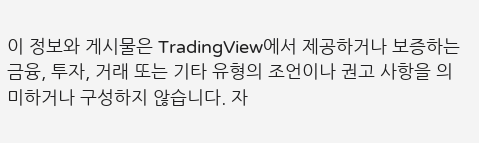이 정보와 게시물은 TradingView에서 제공하거나 보증하는 금융, 투자, 거래 또는 기타 유형의 조언이나 권고 사항을 의미하거나 구성하지 않습니다. 자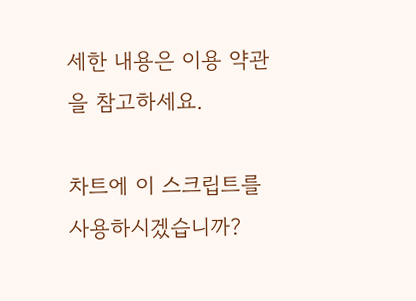세한 내용은 이용 약관을 참고하세요.

차트에 이 스크립트를 사용하시겠습니까?